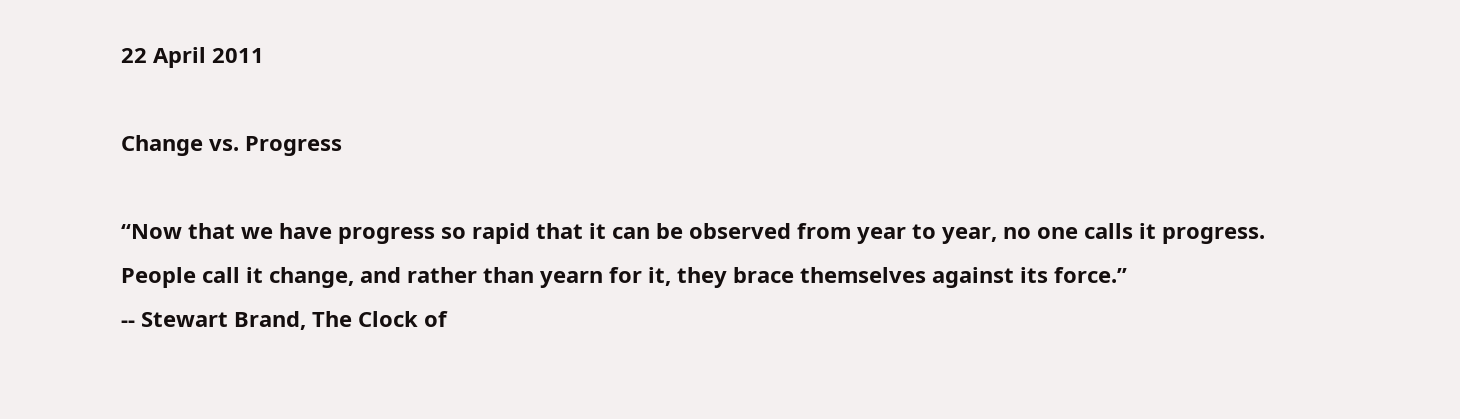22 April 2011

Change vs. Progress

“Now that we have progress so rapid that it can be observed from year to year, no one calls it progress. People call it change, and rather than yearn for it, they brace themselves against its force.”
-- Stewart Brand, The Clock of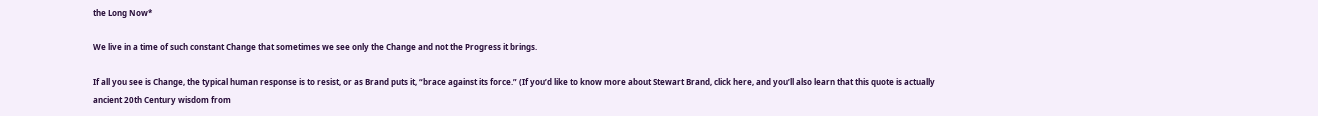the Long Now*

We live in a time of such constant Change that sometimes we see only the Change and not the Progress it brings.

If all you see is Change, the typical human response is to resist, or as Brand puts it, “brace against its force.” (If you’d like to know more about Stewart Brand, click here, and you’ll also learn that this quote is actually ancient 20th Century wisdom from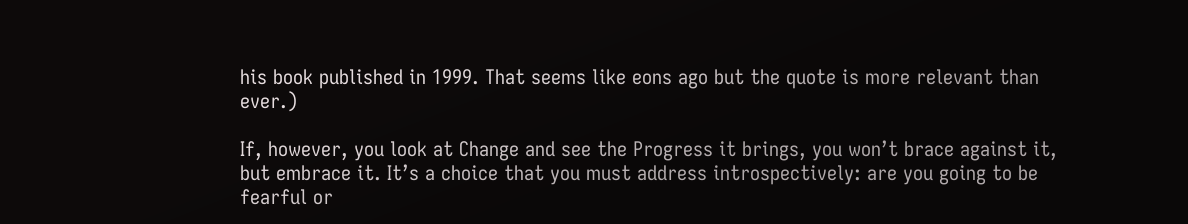his book published in 1999. That seems like eons ago but the quote is more relevant than ever.)

If, however, you look at Change and see the Progress it brings, you won’t brace against it, but embrace it. It’s a choice that you must address introspectively: are you going to be fearful or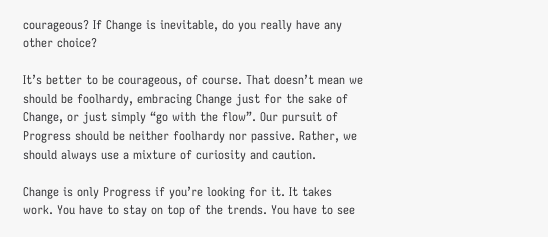courageous? If Change is inevitable, do you really have any other choice?

It’s better to be courageous, of course. That doesn’t mean we should be foolhardy, embracing Change just for the sake of Change, or just simply “go with the flow”. Our pursuit of Progress should be neither foolhardy nor passive. Rather, we should always use a mixture of curiosity and caution.

Change is only Progress if you’re looking for it. It takes work. You have to stay on top of the trends. You have to see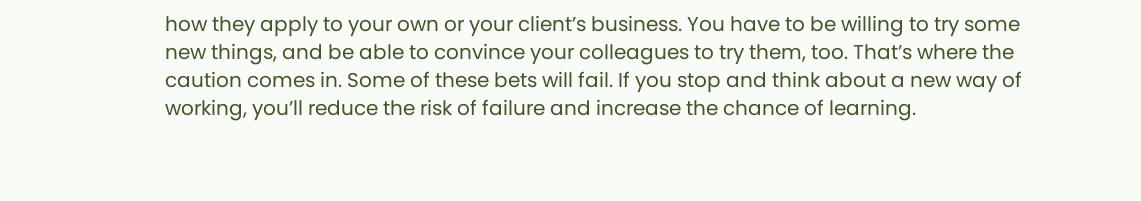how they apply to your own or your client’s business. You have to be willing to try some new things, and be able to convince your colleagues to try them, too. That’s where the caution comes in. Some of these bets will fail. If you stop and think about a new way of working, you’ll reduce the risk of failure and increase the chance of learning.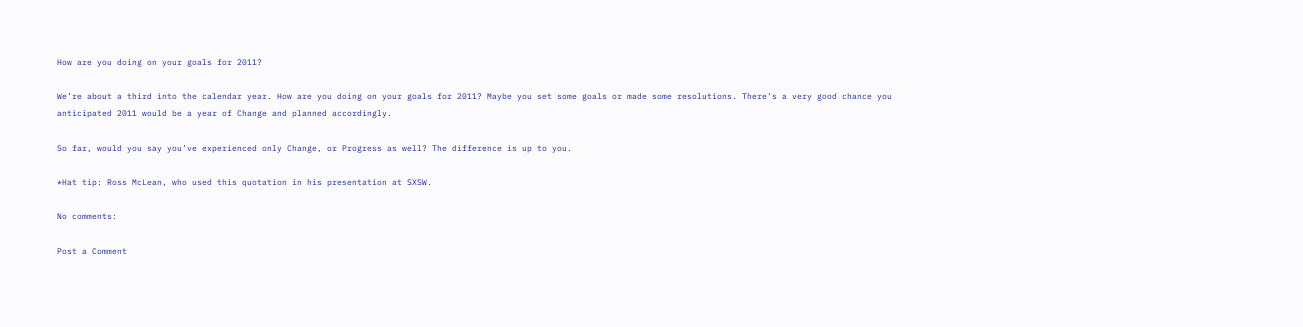How are you doing on your goals for 2011?

We’re about a third into the calendar year. How are you doing on your goals for 2011? Maybe you set some goals or made some resolutions. There’s a very good chance you anticipated 2011 would be a year of Change and planned accordingly.

So far, would you say you’ve experienced only Change, or Progress as well? The difference is up to you.

*Hat tip: Ross McLean, who used this quotation in his presentation at SXSW.

No comments:

Post a Comment